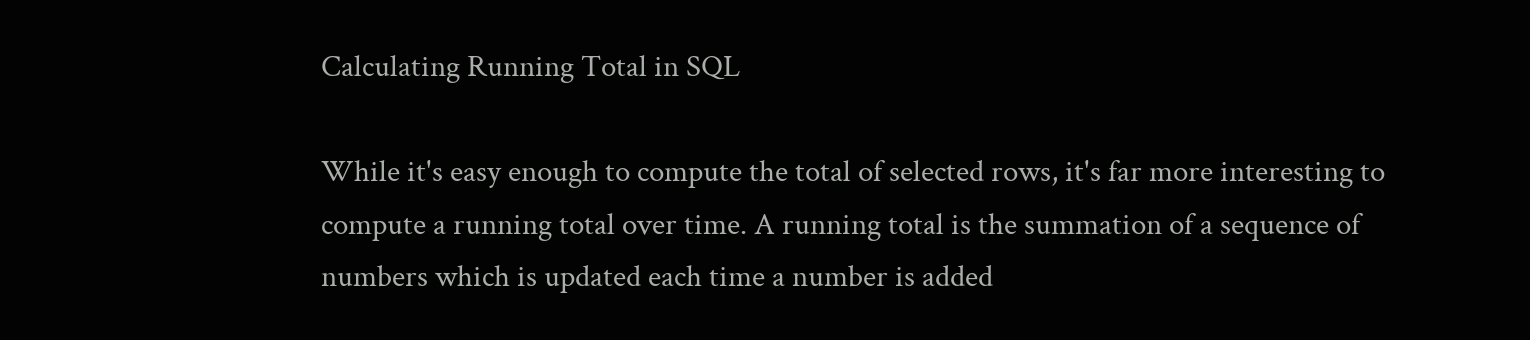Calculating Running Total in SQL

While it's easy enough to compute the total of selected rows, it's far more interesting to compute a running total over time. A running total is the summation of a sequence of numbers which is updated each time a number is added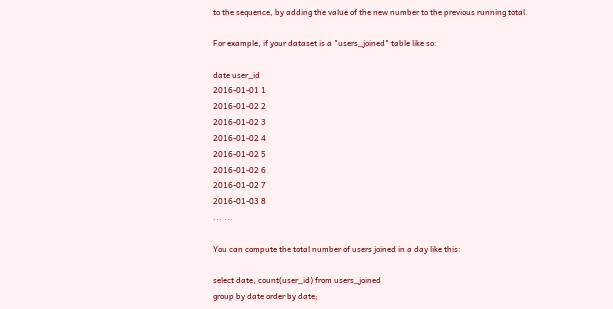to the sequence, by adding the value of the new number to the previous running total.

For example, if your dataset is a "users_joined" table like so:

date user_id
2016-01-01 1
2016-01-02 2
2016-01-02 3
2016-01-02 4
2016-01-02 5
2016-01-02 6
2016-01-02 7
2016-01-03 8
... ...

You can compute the total number of users joined in a day like this:

select date, count(user_id) from users_joined
group by date order by date;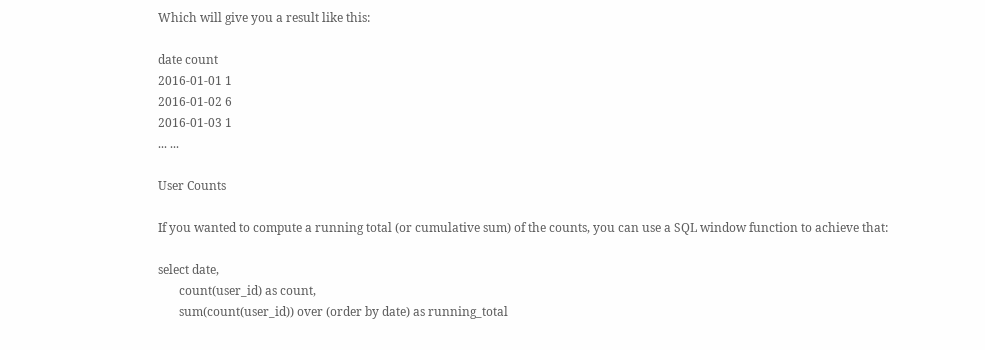Which will give you a result like this:

date count
2016-01-01 1
2016-01-02 6
2016-01-03 1
... ...

User Counts

If you wanted to compute a running total (or cumulative sum) of the counts, you can use a SQL window function to achieve that:

select date,
       count(user_id) as count,
       sum(count(user_id)) over (order by date) as running_total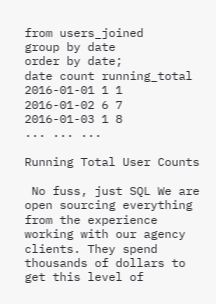from users_joined
group by date
order by date;
date count running_total
2016-01-01 1 1
2016-01-02 6 7
2016-01-03 1 8
... ... ...

Running Total User Counts

 No fuss, just SQL We are open sourcing everything from the experience working with our agency clients. They spend thousands of dollars to get this level of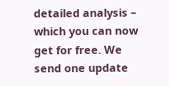detailed analysis – which you can now get for free. We send one update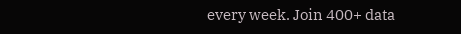every week. Join 400+ data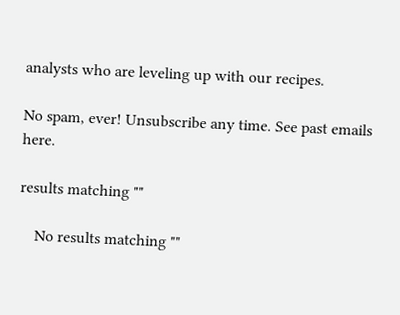analysts who are leveling up with our recipes.

No spam, ever! Unsubscribe any time. See past emails here.

results matching ""

    No results matching ""